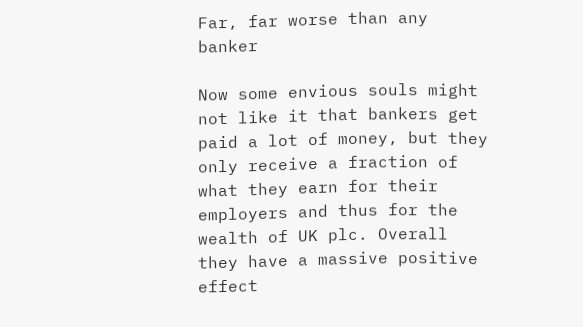Far, far worse than any banker

Now some envious souls might not like it that bankers get paid a lot of money, but they only receive a fraction of what they earn for their employers and thus for the wealth of UK plc. Overall they have a massive positive effect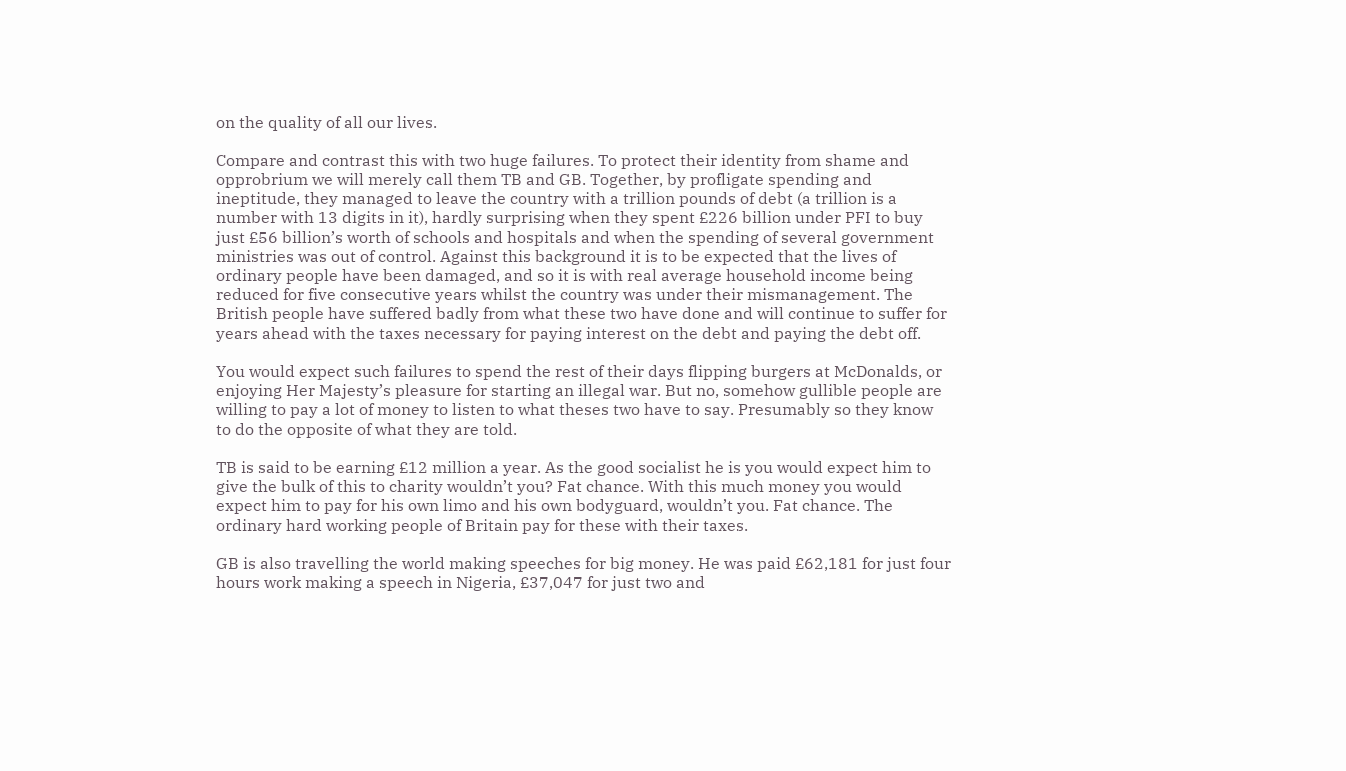on the quality of all our lives.

Compare and contrast this with two huge failures. To protect their identity from shame and opprobrium we will merely call them TB and GB. Together, by profligate spending and ineptitude, they managed to leave the country with a trillion pounds of debt (a trillion is a number with 13 digits in it), hardly surprising when they spent £226 billion under PFI to buy just £56 billion’s worth of schools and hospitals and when the spending of several government ministries was out of control. Against this background it is to be expected that the lives of ordinary people have been damaged, and so it is with real average household income being reduced for five consecutive years whilst the country was under their mismanagement. The British people have suffered badly from what these two have done and will continue to suffer for years ahead with the taxes necessary for paying interest on the debt and paying the debt off.

You would expect such failures to spend the rest of their days flipping burgers at McDonalds, or enjoying Her Majesty’s pleasure for starting an illegal war. But no, somehow gullible people are willing to pay a lot of money to listen to what theses two have to say. Presumably so they know to do the opposite of what they are told.

TB is said to be earning £12 million a year. As the good socialist he is you would expect him to give the bulk of this to charity wouldn’t you? Fat chance. With this much money you would expect him to pay for his own limo and his own bodyguard, wouldn’t you. Fat chance. The ordinary hard working people of Britain pay for these with their taxes.

GB is also travelling the world making speeches for big money. He was paid £62,181 for just four hours work making a speech in Nigeria, £37,047 for just two and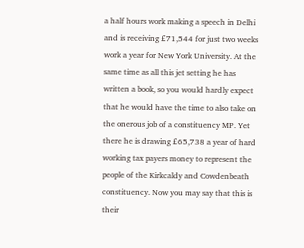a half hours work making a speech in Delhi and is receiving £71,544 for just two weeks work a year for New York University. At the same time as all this jet setting he has written a book, so you would hardly expect that he would have the time to also take on the onerous job of a constituency MP. Yet there he is drawing £65,738 a year of hard working tax payers money to represent the people of the Kirkcaldy and Cowdenbeath constituency. Now you may say that this is their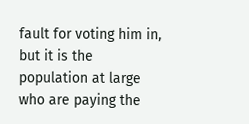fault for voting him in, but it is the population at large who are paying the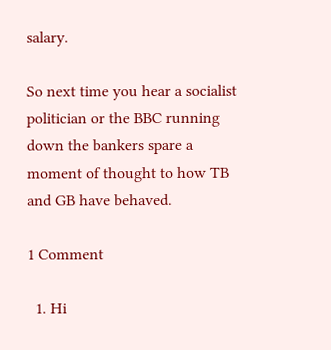salary.

So next time you hear a socialist politician or the BBC running down the bankers spare a moment of thought to how TB and GB have behaved.

1 Comment

  1. Hi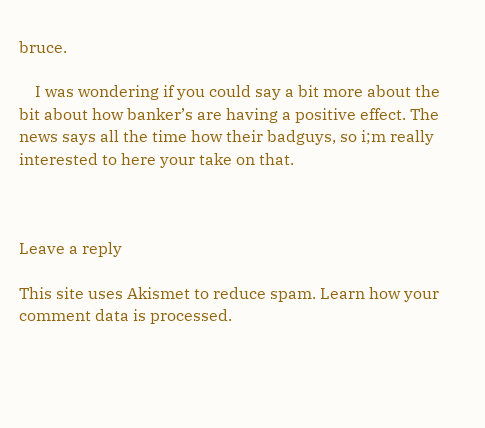bruce.

    I was wondering if you could say a bit more about the bit about how banker’s are having a positive effect. The news says all the time how their badguys, so i;m really interested to here your take on that.



Leave a reply

This site uses Akismet to reduce spam. Learn how your comment data is processed.